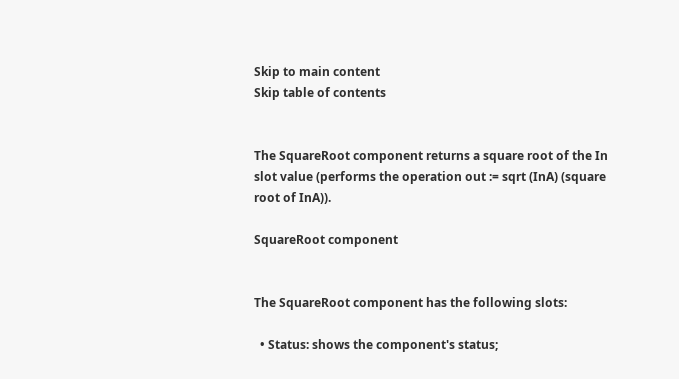Skip to main content
Skip table of contents


The SquareRoot component returns a square root of the In slot value (performs the operation out := sqrt (InA) (square root of InA)).

SquareRoot component


The SquareRoot component has the following slots:

  • Status: shows the component's status;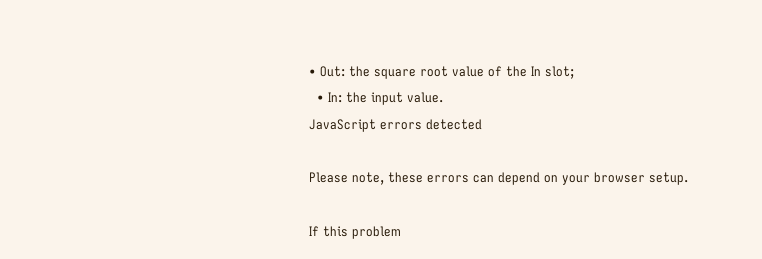• Out: the square root value of the In slot;
  • In: the input value.
JavaScript errors detected

Please note, these errors can depend on your browser setup.

If this problem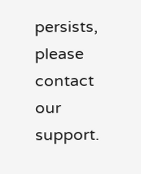persists, please contact our support.